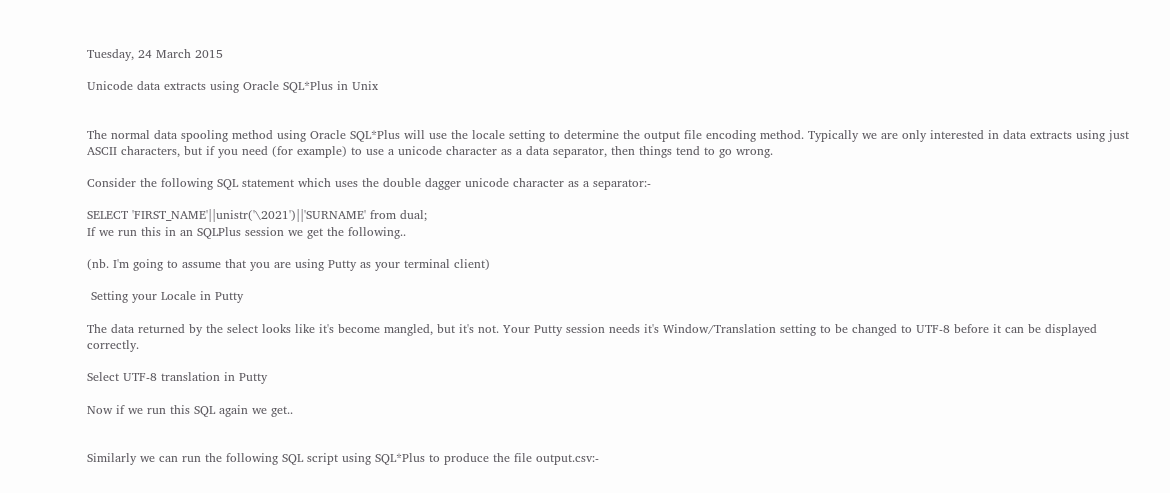Tuesday, 24 March 2015

Unicode data extracts using Oracle SQL*Plus in Unix


The normal data spooling method using Oracle SQL*Plus will use the locale setting to determine the output file encoding method. Typically we are only interested in data extracts using just ASCII characters, but if you need (for example) to use a unicode character as a data separator, then things tend to go wrong.

Consider the following SQL statement which uses the double dagger unicode character as a separator:-

SELECT 'FIRST_NAME'||unistr('\2021')||'SURNAME' from dual;
If we run this in an SQLPlus session we get the following..

(nb. I'm going to assume that you are using Putty as your terminal client)

 Setting your Locale in Putty

The data returned by the select looks like it's become mangled, but it's not. Your Putty session needs it's Window/Translation setting to be changed to UTF-8 before it can be displayed correctly.

Select UTF-8 translation in Putty

Now if we run this SQL again we get..


Similarly we can run the following SQL script using SQL*Plus to produce the file output.csv:-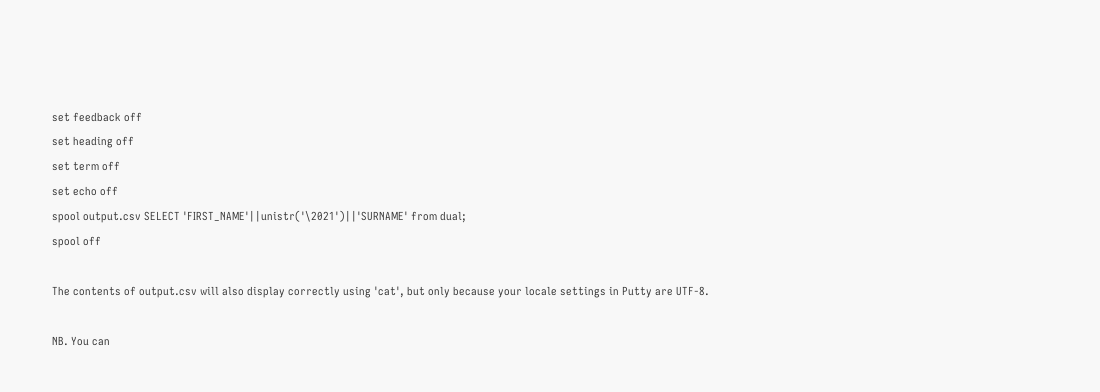set feedback off
set heading off
set term off
set echo off
spool output.csv SELECT 'FIRST_NAME'||unistr('\2021')||'SURNAME' from dual;
spool off

The contents of output.csv will also display correctly using 'cat', but only because your locale settings in Putty are UTF-8.

NB. You can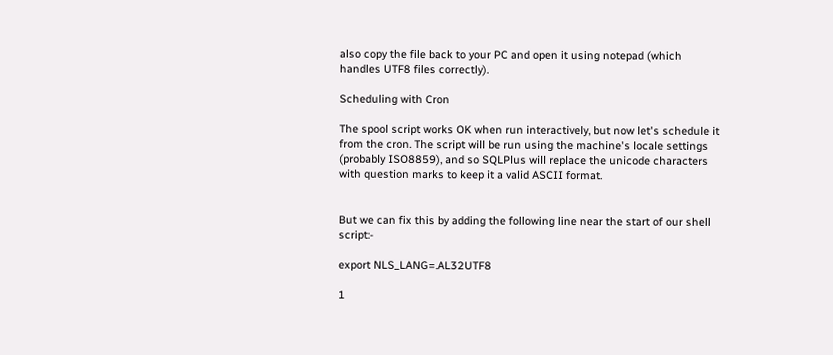also copy the file back to your PC and open it using notepad (which handles UTF8 files correctly).

Scheduling with Cron

The spool script works OK when run interactively, but now let's schedule it from the cron. The script will be run using the machine's locale settings (probably ISO8859), and so SQLPlus will replace the unicode characters with question marks to keep it a valid ASCII format.


But we can fix this by adding the following line near the start of our shell script:-

export NLS_LANG=.AL32UTF8

1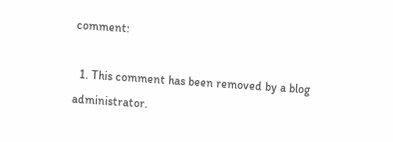comment:

  1. This comment has been removed by a blog administrator.